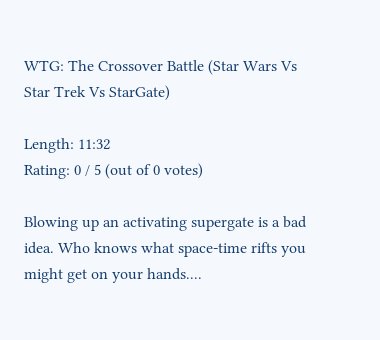WTG: The Crossover Battle (Star Wars Vs Star Trek Vs StarGate)

Length: 11:32
Rating: 0 / 5 (out of 0 votes)

Blowing up an activating supergate is a bad idea. Who knows what space-time rifts you might get on your hands....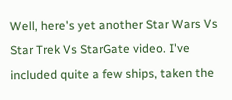Well, here's yet another Star Wars Vs Star Trek Vs StarGate video. I've included quite a few ships, taken the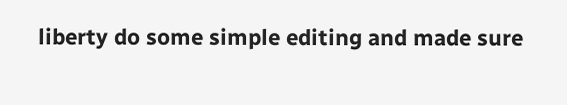liberty do some simple editing and made sure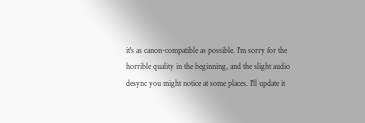it's as canon-compatible as possible. I'm sorry for the horrible quality in the beginning, and the slight audio desync you might notice at some places. I'll update it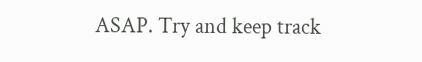ASAP. Try and keep track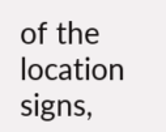of the location signs,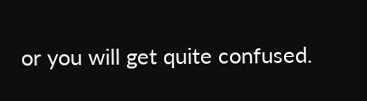or you will get quite confused.